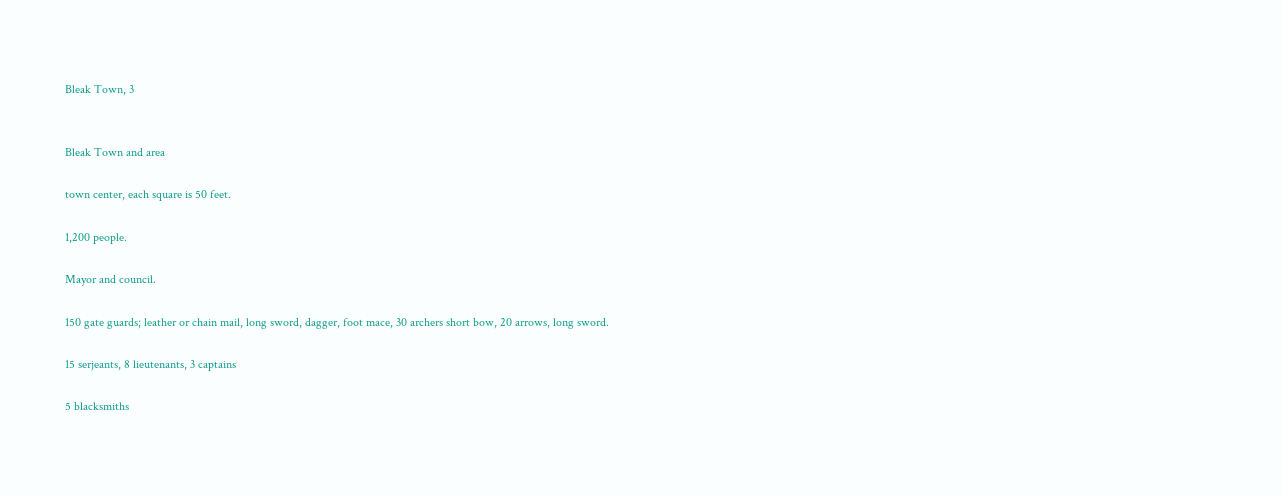Bleak Town, 3


Bleak Town and area

town center, each square is 50 feet.

1,200 people.

Mayor and council.

150 gate guards; leather or chain mail, long sword, dagger, foot mace, 30 archers short bow, 20 arrows, long sword.

15 serjeants, 8 lieutenants, 3 captains

5 blacksmiths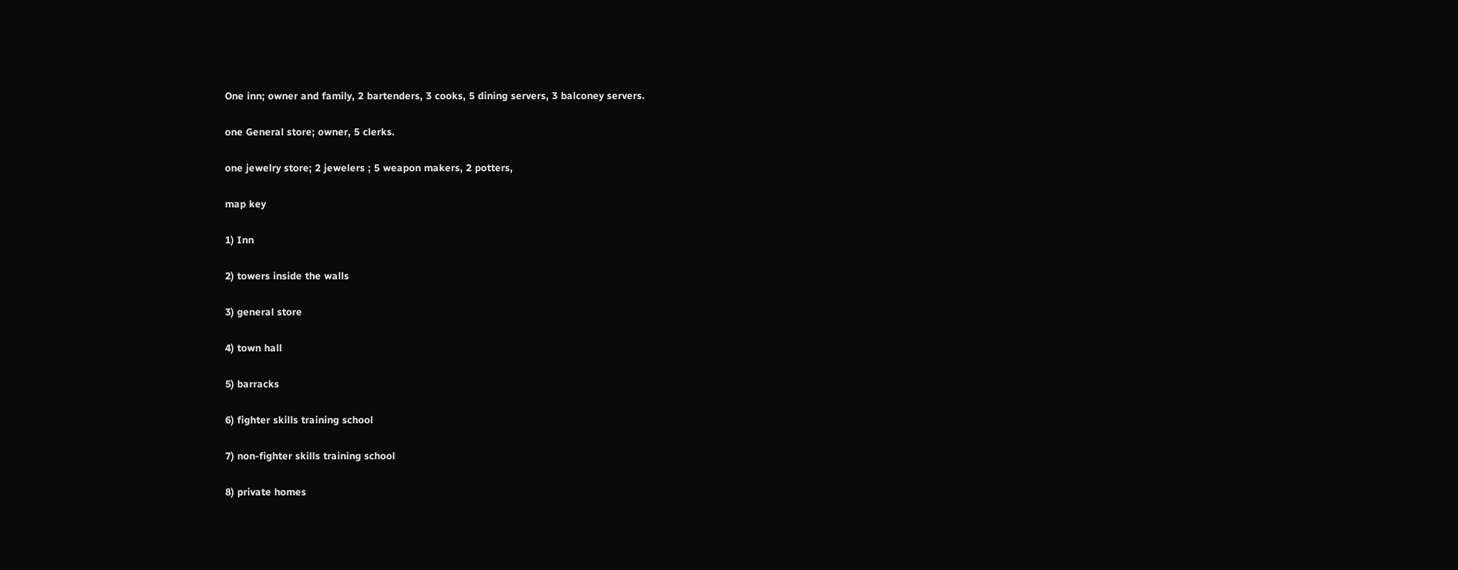One inn; owner and family, 2 bartenders, 3 cooks, 5 dining servers, 3 balconey servers.

one General store; owner, 5 clerks.

one jewelry store; 2 jewelers ; 5 weapon makers, 2 potters,

map key

1) Inn

2) towers inside the walls

3) general store

4) town hall

5) barracks

6) fighter skills training school

7) non-fighter skills training school

8) private homes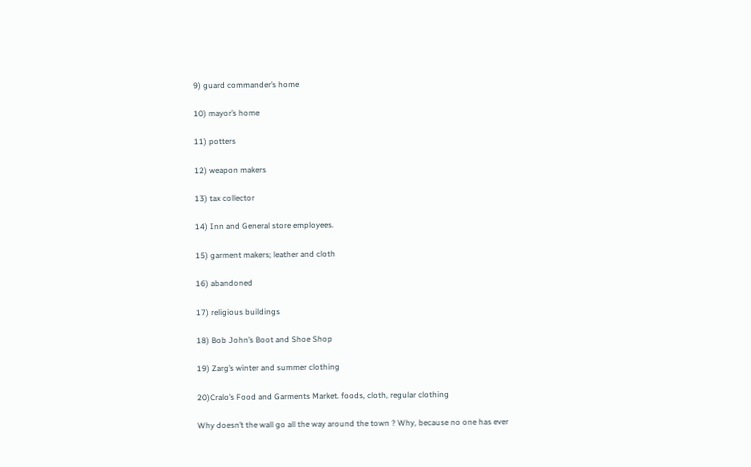9) guard commander’s home

10) mayor’s home

11) potters

12) weapon makers

13) tax collector

14) Inn and General store employees.

15) garment makers; leather and cloth

16) abandoned

17) religious buildings

18) Bob John’s Boot and Shoe Shop

19) Zarg’s winter and summer clothing

20)Cralo’s Food and Garments Market. foods, cloth, regular clothing

Why doesn’t the wall go all the way around the town ? Why, because no one has ever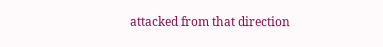attacked from that direction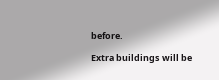before.

Extra buildings will be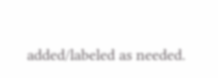added/labeled as needed.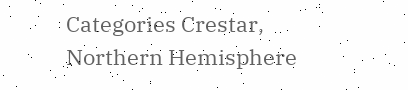Categories Crestar, Northern Hemisphere